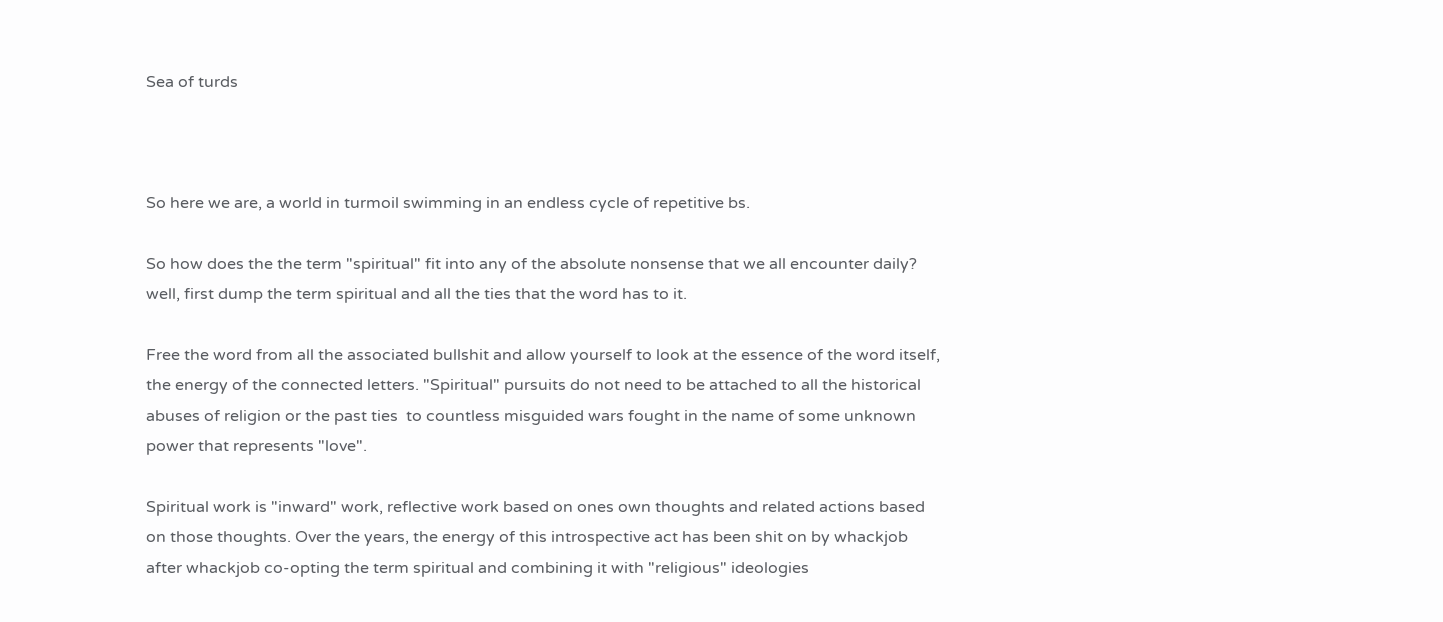Sea of turds



So here we are, a world in turmoil swimming in an endless cycle of repetitive bs.

So how does the the term "spiritual" fit into any of the absolute nonsense that we all encounter daily? well, first dump the term spiritual and all the ties that the word has to it.

Free the word from all the associated bullshit and allow yourself to look at the essence of the word itself, the energy of the connected letters. "Spiritual" pursuits do not need to be attached to all the historical abuses of religion or the past ties  to countless misguided wars fought in the name of some unknown power that represents "love".

Spiritual work is "inward" work, reflective work based on ones own thoughts and related actions based on those thoughts. Over the years, the energy of this introspective act has been shit on by whackjob after whackjob co-opting the term spiritual and combining it with "religious" ideologies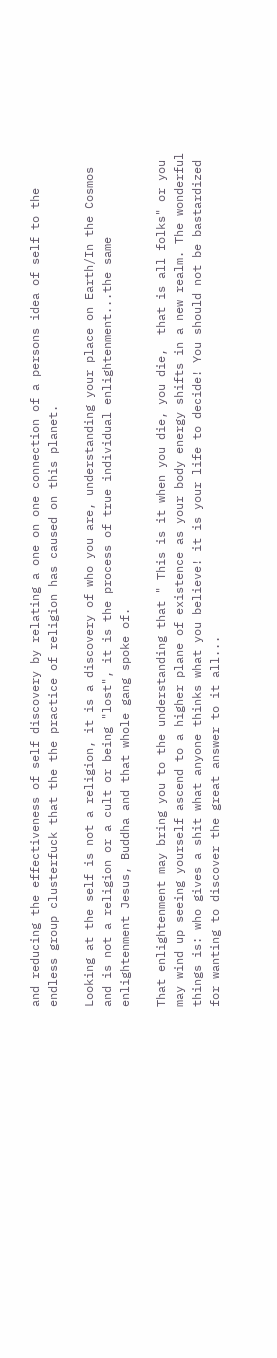and reducing the effectiveness of self discovery by relating a one on one connection of a persons idea of self to the endless group clusterfuck that the the practice of religion has caused on this planet.

Looking at the self is not a religion, it is a discovery of who you are, understanding your place on Earth/In the Cosmos and is not a religion or a cult or being "lost", it is the process of true individual enlightenment...the same enlightenment Jesus, Buddha and that whole gang spoke of.

That enlightenment may bring you to the understanding that " This is it when you die, you die,  that is all folks" or you may wind up seeing yourself ascend to a higher plane of existence as your body energy shifts in a new realm. The wonderful things is: who gives a shit what anyone thinks what you believe! it is your life to decide! You should not be bastardized for wanting to discover the great answer to it all...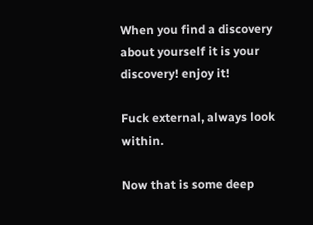When you find a discovery about yourself it is your discovery! enjoy it!

Fuck external, always look within.

Now that is some deep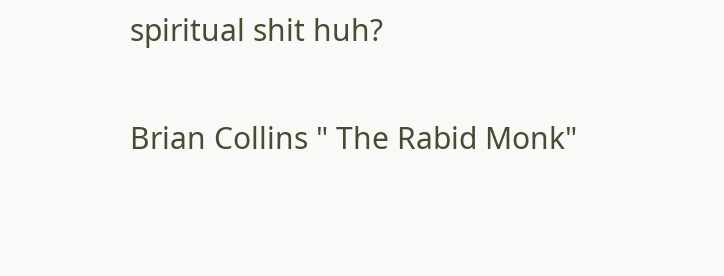spiritual shit huh?

Brian Collins " The Rabid Monk"